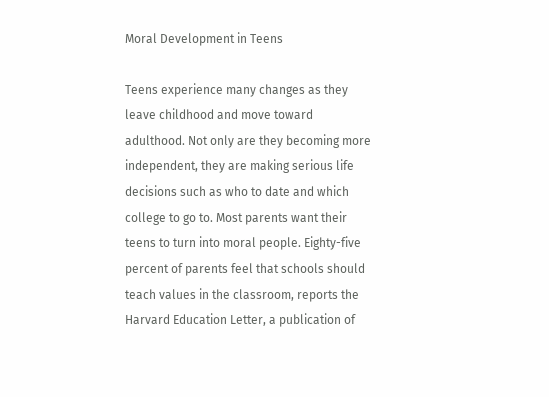Moral Development in Teens

Teens experience many changes as they leave childhood and move toward adulthood. Not only are they becoming more independent, they are making serious life decisions such as who to date and which college to go to. Most parents want their teens to turn into moral people. Eighty-five percent of parents feel that schools should teach values in the classroom, reports the Harvard Education Letter, a publication of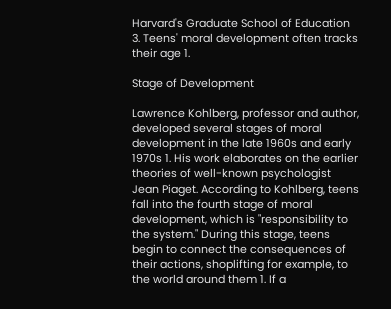Harvard's Graduate School of Education 3. Teens' moral development often tracks their age 1.

Stage of Development

Lawrence Kohlberg, professor and author, developed several stages of moral development in the late 1960s and early 1970s 1. His work elaborates on the earlier theories of well-known psychologist Jean Piaget. According to Kohlberg, teens fall into the fourth stage of moral development, which is "responsibility to the system." During this stage, teens begin to connect the consequences of their actions, shoplifting for example, to the world around them 1. If a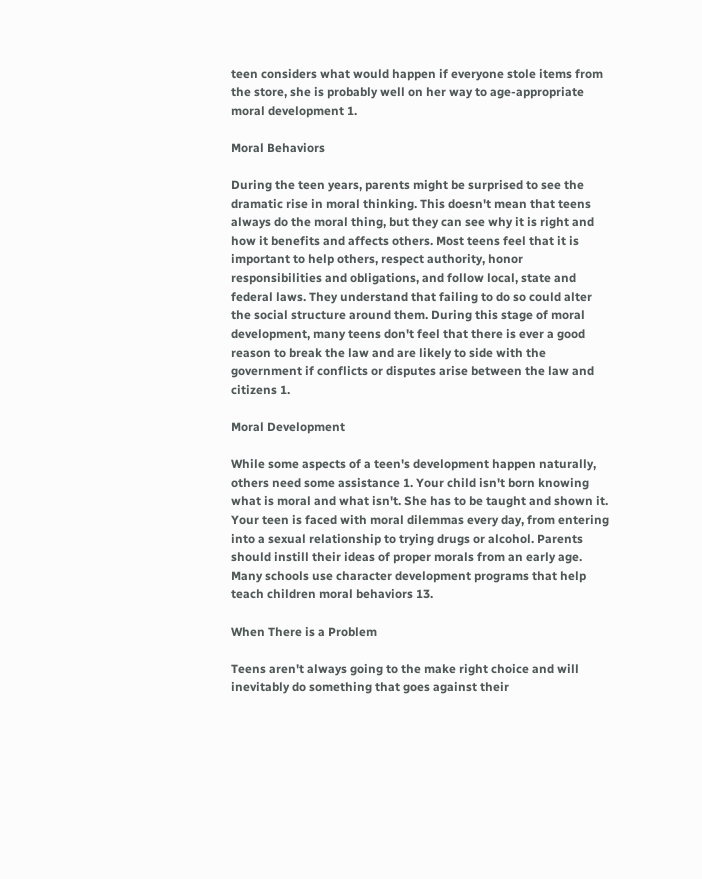teen considers what would happen if everyone stole items from the store, she is probably well on her way to age-appropriate moral development 1.

Moral Behaviors

During the teen years, parents might be surprised to see the dramatic rise in moral thinking. This doesn't mean that teens always do the moral thing, but they can see why it is right and how it benefits and affects others. Most teens feel that it is important to help others, respect authority, honor responsibilities and obligations, and follow local, state and federal laws. They understand that failing to do so could alter the social structure around them. During this stage of moral development, many teens don't feel that there is ever a good reason to break the law and are likely to side with the government if conflicts or disputes arise between the law and citizens 1.

Moral Development

While some aspects of a teen's development happen naturally, others need some assistance 1. Your child isn't born knowing what is moral and what isn't. She has to be taught and shown it. Your teen is faced with moral dilemmas every day, from entering into a sexual relationship to trying drugs or alcohol. Parents should instill their ideas of proper morals from an early age. Many schools use character development programs that help teach children moral behaviors 13.

When There is a Problem

Teens aren't always going to the make right choice and will inevitably do something that goes against their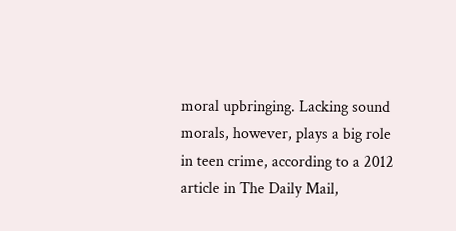moral upbringing. Lacking sound morals, however, plays a big role in teen crime, according to a 2012 article in The Daily Mail,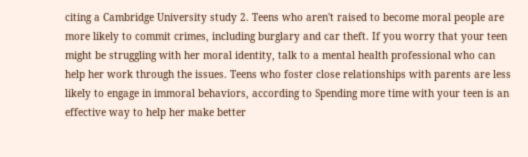citing a Cambridge University study 2. Teens who aren't raised to become moral people are more likely to commit crimes, including burglary and car theft. If you worry that your teen might be struggling with her moral identity, talk to a mental health professional who can help her work through the issues. Teens who foster close relationships with parents are less likely to engage in immoral behaviors, according to Spending more time with your teen is an effective way to help her make better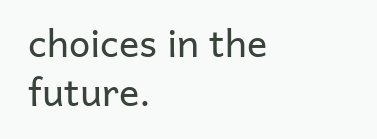choices in the future.